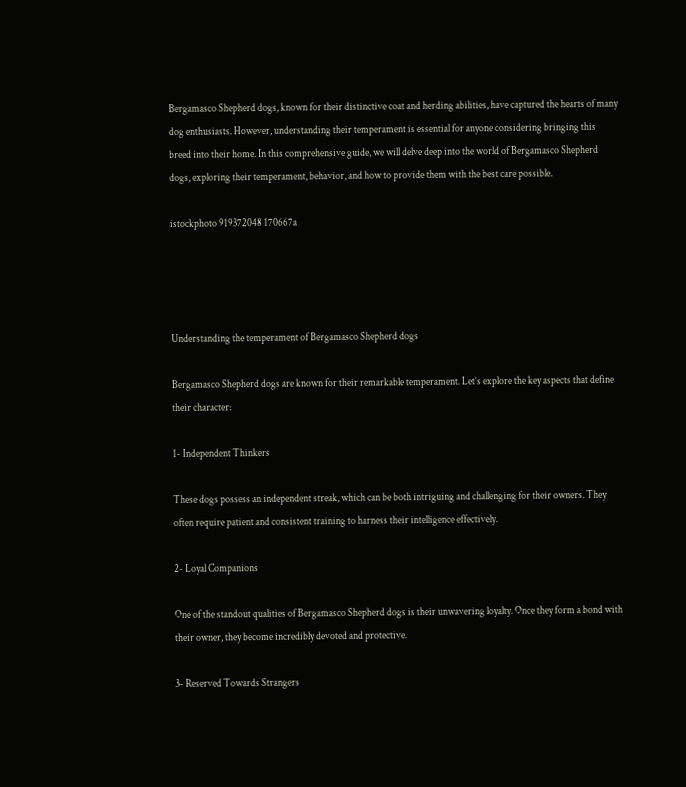Bergamasco Shepherd dogs, known for their distinctive coat and herding abilities, have captured the hearts of many dog enthusiasts. However, understanding their temperament is essential for anyone considering bringing this breed into their home. In this comprehensive guide, we will delve deep into the world of Bergamasco Shepherd dogs, exploring their temperament, behavior, and how to provide them with the best care possible.

istockphoto 919372048 170667a




Understanding the temperament of Bergamasco Shepherd dogs

Bergamasco Shepherd dogs are known for their remarkable temperament. Let’s explore the key aspects that define their character:

1- Independent Thinkers

These dogs possess an independent streak, which can be both intriguing and challenging for their owners. They often require patient and consistent training to harness their intelligence effectively.

2- Loyal Companions

One of the standout qualities of Bergamasco Shepherd dogs is their unwavering loyalty. Once they form a bond with their owner, they become incredibly devoted and protective.

3- Reserved Towards Strangers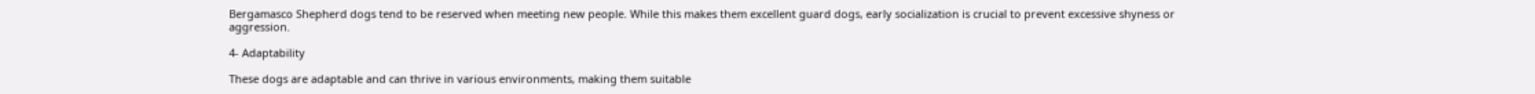Bergamasco Shepherd dogs tend to be reserved when meeting new people. While this makes them excellent guard dogs, early socialization is crucial to prevent excessive shyness or aggression.

4- Adaptability

These dogs are adaptable and can thrive in various environments, making them suitable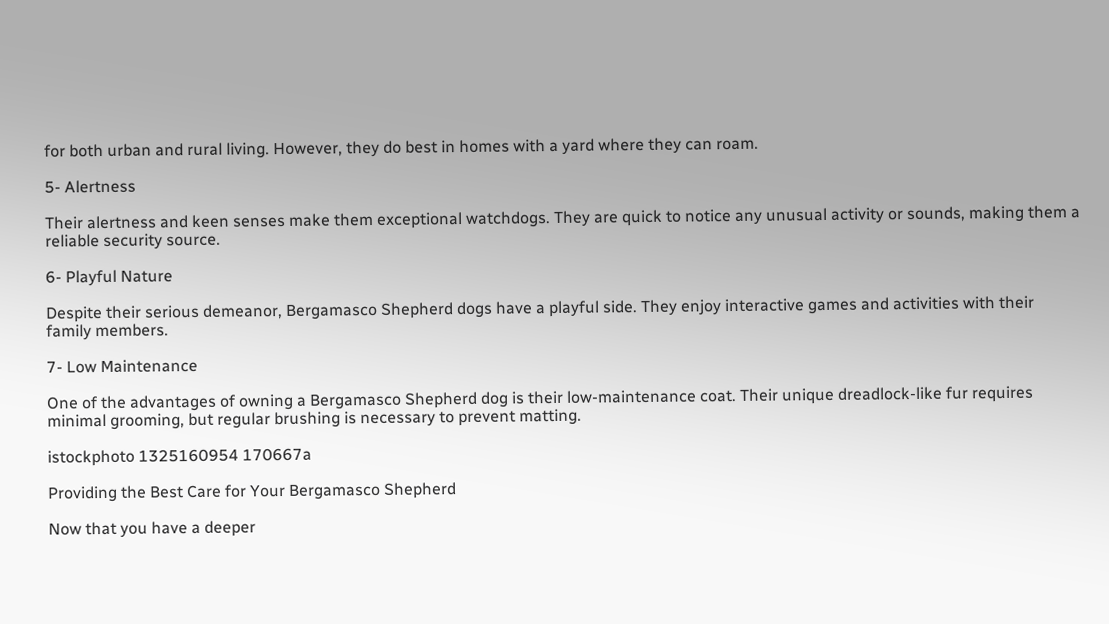for both urban and rural living. However, they do best in homes with a yard where they can roam.

5- Alertness

Their alertness and keen senses make them exceptional watchdogs. They are quick to notice any unusual activity or sounds, making them a reliable security source.

6- Playful Nature

Despite their serious demeanor, Bergamasco Shepherd dogs have a playful side. They enjoy interactive games and activities with their family members.

7- Low Maintenance

One of the advantages of owning a Bergamasco Shepherd dog is their low-maintenance coat. Their unique dreadlock-like fur requires minimal grooming, but regular brushing is necessary to prevent matting.

istockphoto 1325160954 170667a

Providing the Best Care for Your Bergamasco Shepherd

Now that you have a deeper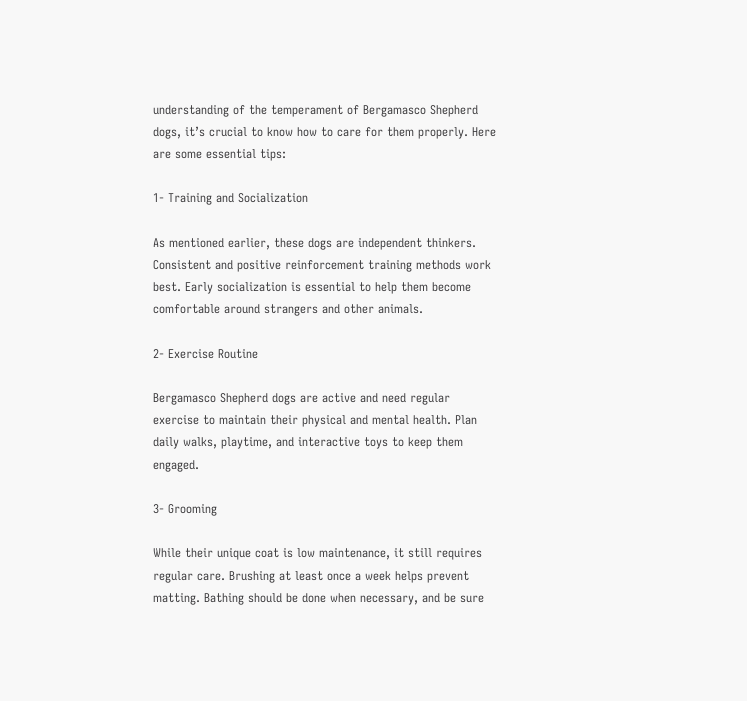understanding of the temperament of Bergamasco Shepherd dogs, it’s crucial to know how to care for them properly. Here are some essential tips:

1- Training and Socialization

As mentioned earlier, these dogs are independent thinkers. Consistent and positive reinforcement training methods work best. Early socialization is essential to help them become comfortable around strangers and other animals.

2- Exercise Routine

Bergamasco Shepherd dogs are active and need regular exercise to maintain their physical and mental health. Plan daily walks, playtime, and interactive toys to keep them engaged.

3- Grooming

While their unique coat is low maintenance, it still requires regular care. Brushing at least once a week helps prevent matting. Bathing should be done when necessary, and be sure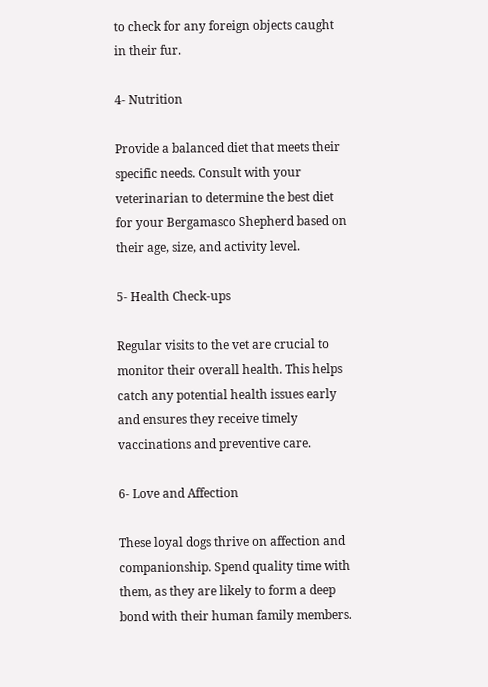to check for any foreign objects caught in their fur.

4- Nutrition

Provide a balanced diet that meets their specific needs. Consult with your veterinarian to determine the best diet for your Bergamasco Shepherd based on their age, size, and activity level.

5- Health Check-ups

Regular visits to the vet are crucial to monitor their overall health. This helps catch any potential health issues early and ensures they receive timely vaccinations and preventive care.

6- Love and Affection

These loyal dogs thrive on affection and companionship. Spend quality time with them, as they are likely to form a deep bond with their human family members.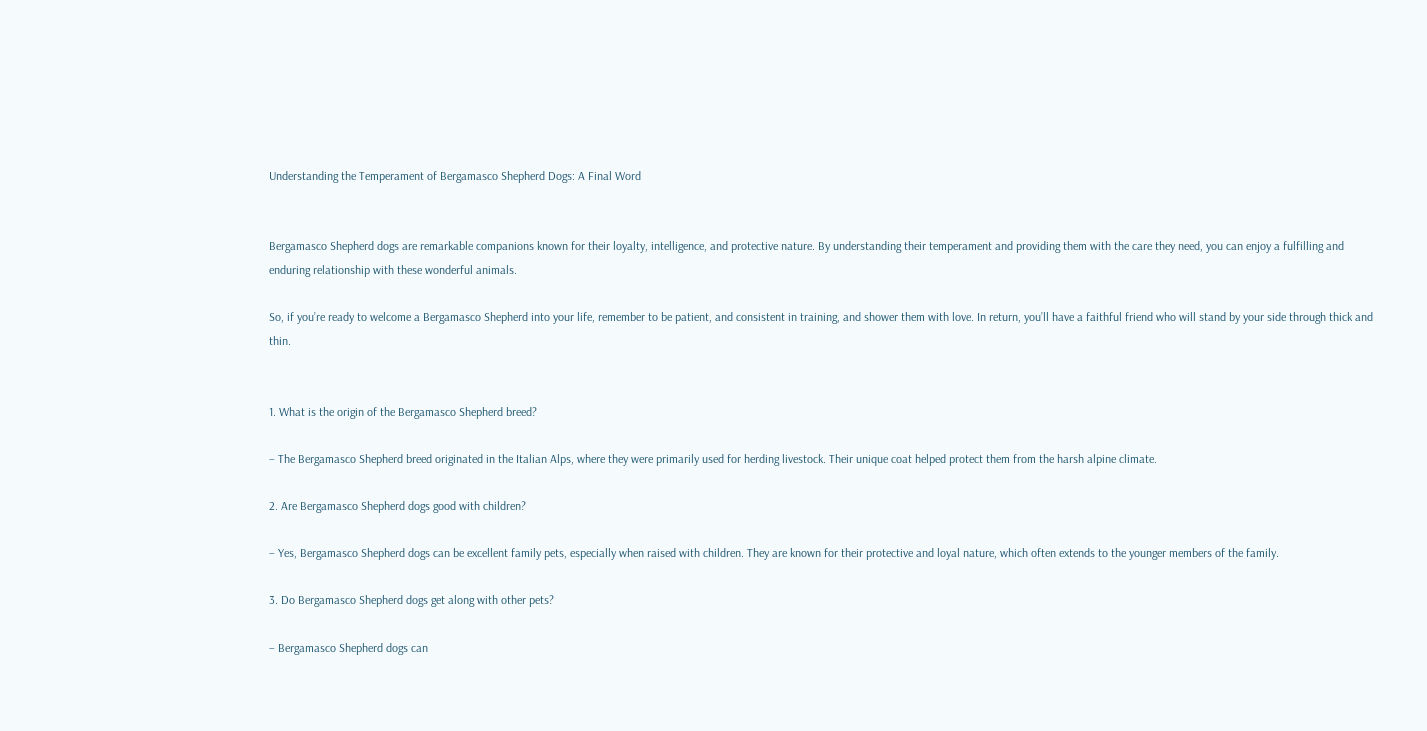Understanding the Temperament of Bergamasco Shepherd Dogs: A Final Word


Bergamasco Shepherd dogs are remarkable companions known for their loyalty, intelligence, and protective nature. By understanding their temperament and providing them with the care they need, you can enjoy a fulfilling and enduring relationship with these wonderful animals.

So, if you’re ready to welcome a Bergamasco Shepherd into your life, remember to be patient, and consistent in training, and shower them with love. In return, you’ll have a faithful friend who will stand by your side through thick and thin.


1. What is the origin of the Bergamasco Shepherd breed?

– The Bergamasco Shepherd breed originated in the Italian Alps, where they were primarily used for herding livestock. Their unique coat helped protect them from the harsh alpine climate.

2. Are Bergamasco Shepherd dogs good with children?

– Yes, Bergamasco Shepherd dogs can be excellent family pets, especially when raised with children. They are known for their protective and loyal nature, which often extends to the younger members of the family.

3. Do Bergamasco Shepherd dogs get along with other pets?

– Bergamasco Shepherd dogs can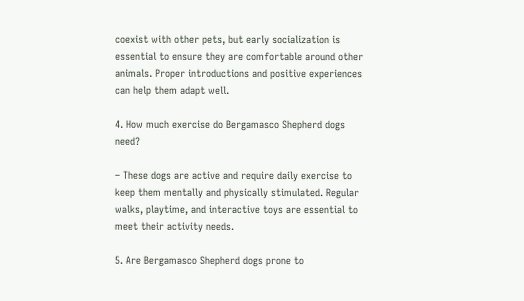coexist with other pets, but early socialization is essential to ensure they are comfortable around other animals. Proper introductions and positive experiences can help them adapt well.

4. How much exercise do Bergamasco Shepherd dogs need?

– These dogs are active and require daily exercise to keep them mentally and physically stimulated. Regular walks, playtime, and interactive toys are essential to meet their activity needs.

5. Are Bergamasco Shepherd dogs prone to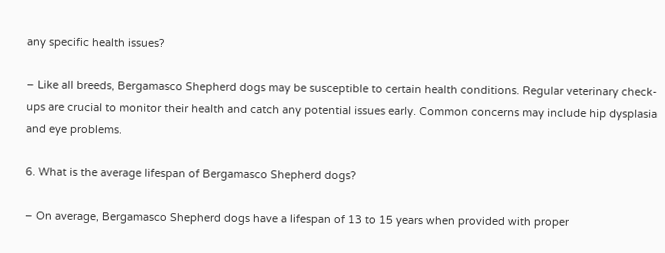any specific health issues?

– Like all breeds, Bergamasco Shepherd dogs may be susceptible to certain health conditions. Regular veterinary check-ups are crucial to monitor their health and catch any potential issues early. Common concerns may include hip dysplasia and eye problems.

6. What is the average lifespan of Bergamasco Shepherd dogs?

– On average, Bergamasco Shepherd dogs have a lifespan of 13 to 15 years when provided with proper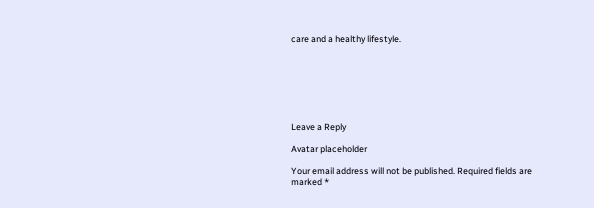care and a healthy lifestyle.







Leave a Reply

Avatar placeholder

Your email address will not be published. Required fields are marked *